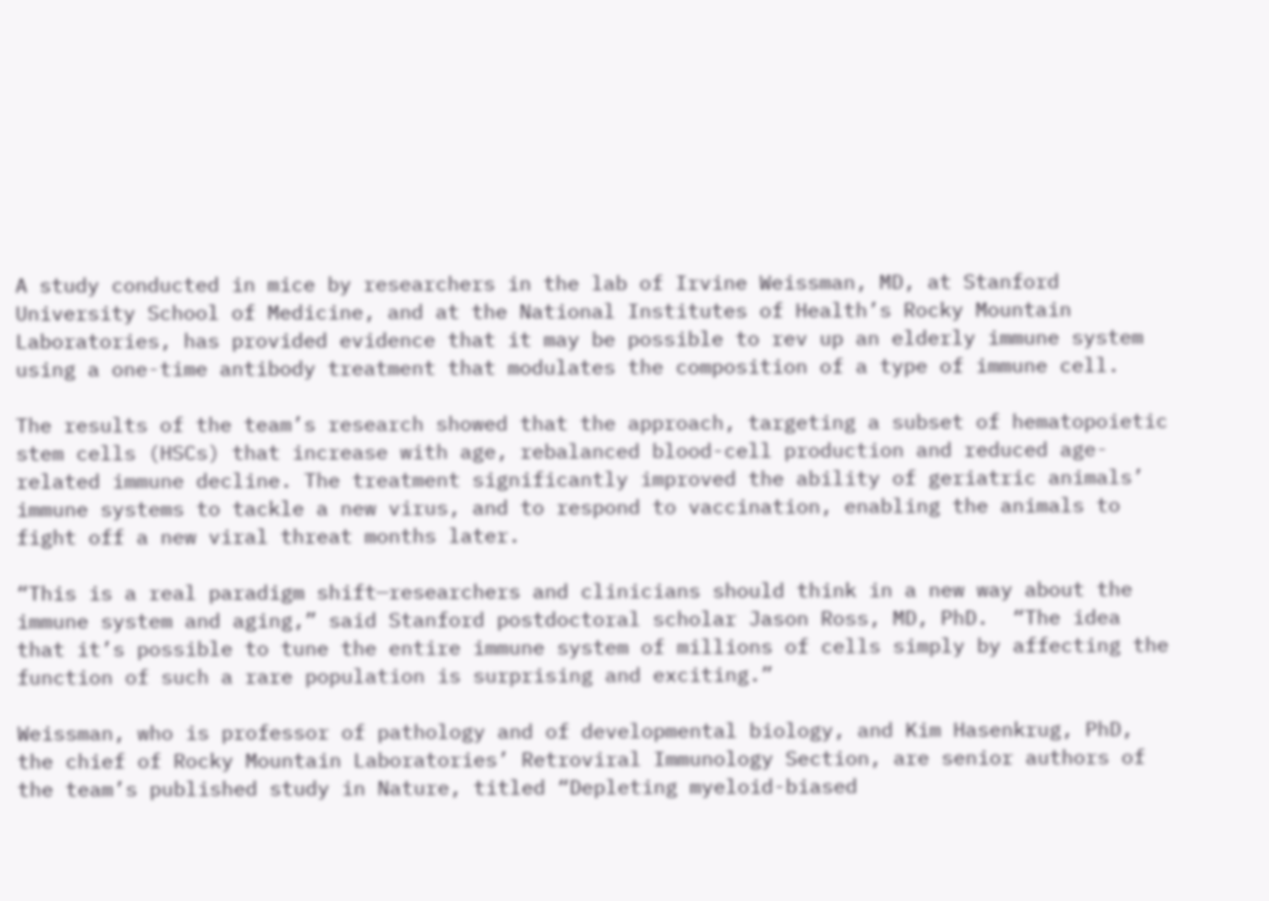A study conducted in mice by researchers in the lab of Irvine Weissman, MD, at Stanford University School of Medicine, and at the National Institutes of Health’s Rocky Mountain Laboratories, has provided evidence that it may be possible to rev up an elderly immune system using a one-time antibody treatment that modulates the composition of a type of immune cell.

The results of the team’s research showed that the approach, targeting a subset of hematopoietic stem cells (HSCs) that increase with age, rebalanced blood-cell production and reduced age-related immune decline. The treatment significantly improved the ability of geriatric animals’ immune systems to tackle a new virus, and to respond to vaccination, enabling the animals to fight off a new viral threat months later.

“This is a real paradigm shift—researchers and clinicians should think in a new way about the immune system and aging,” said Stanford postdoctoral scholar Jason Ross, MD, PhD.  “The idea that it’s possible to tune the entire immune system of millions of cells simply by affecting the function of such a rare population is surprising and exciting.”

Weissman, who is professor of pathology and of developmental biology, and Kim Hasenkrug, PhD, the chief of Rocky Mountain Laboratories’ Retroviral Immunology Section, are senior authors of the team’s published study in Nature, titled “Depleting myeloid-biased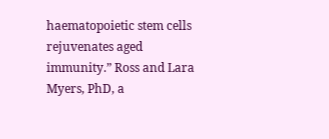haematopoietic stem cells rejuvenates aged immunity.” Ross and Lara Myers, PhD, a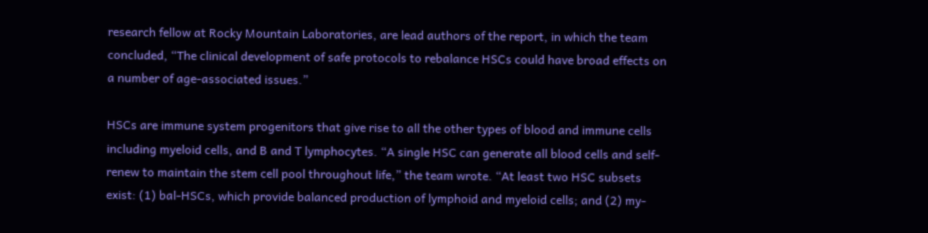research fellow at Rocky Mountain Laboratories, are lead authors of the report, in which the team concluded, “The clinical development of safe protocols to rebalance HSCs could have broad effects on a number of age-associated issues.”

HSCs are immune system progenitors that give rise to all the other types of blood and immune cells including myeloid cells, and B and T lymphocytes. “A single HSC can generate all blood cells and self-renew to maintain the stem cell pool throughout life,” the team wrote. “At least two HSC subsets exist: (1) bal-HSCs, which provide balanced production of lymphoid and myeloid cells; and (2) my-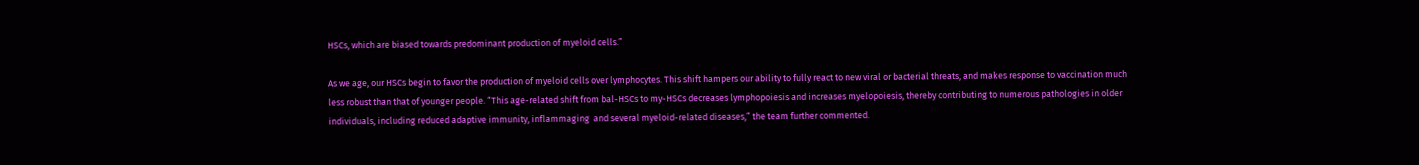HSCs, which are biased towards predominant production of myeloid cells.”

As we age, our HSCs begin to favor the production of myeloid cells over lymphocytes. This shift hampers our ability to fully react to new viral or bacterial threats, and makes response to vaccination much less robust than that of younger people. “This age-related shift from bal-HSCs to my-HSCs decreases lymphopoiesis and increases myelopoiesis, thereby contributing to numerous pathologies in older individuals, including reduced adaptive immunity, inflammaging  and several myeloid-related diseases,” the team further commented.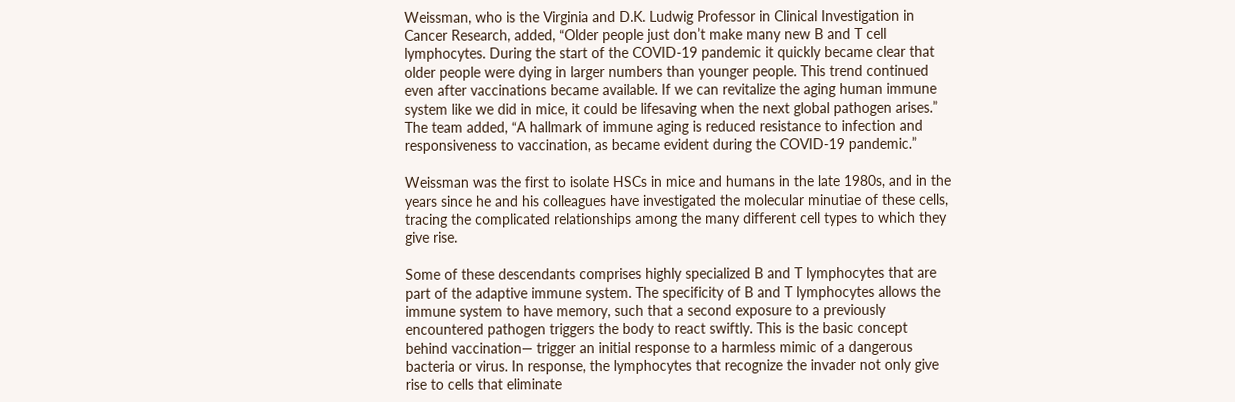Weissman, who is the Virginia and D.K. Ludwig Professor in Clinical Investigation in Cancer Research, added, “Older people just don’t make many new B and T cell lymphocytes. During the start of the COVID-19 pandemic it quickly became clear that older people were dying in larger numbers than younger people. This trend continued even after vaccinations became available. If we can revitalize the aging human immune system like we did in mice, it could be lifesaving when the next global pathogen arises.” The team added, “A hallmark of immune aging is reduced resistance to infection and responsiveness to vaccination, as became evident during the COVID-19 pandemic.”

Weissman was the first to isolate HSCs in mice and humans in the late 1980s, and in the years since he and his colleagues have investigated the molecular minutiae of these cells, tracing the complicated relationships among the many different cell types to which they give rise.

Some of these descendants comprises highly specialized B and T lymphocytes that are part of the adaptive immune system. The specificity of B and T lymphocytes allows the immune system to have memory, such that a second exposure to a previously encountered pathogen triggers the body to react swiftly. This is the basic concept behind vaccination— trigger an initial response to a harmless mimic of a dangerous bacteria or virus. In response, the lymphocytes that recognize the invader not only give rise to cells that eliminate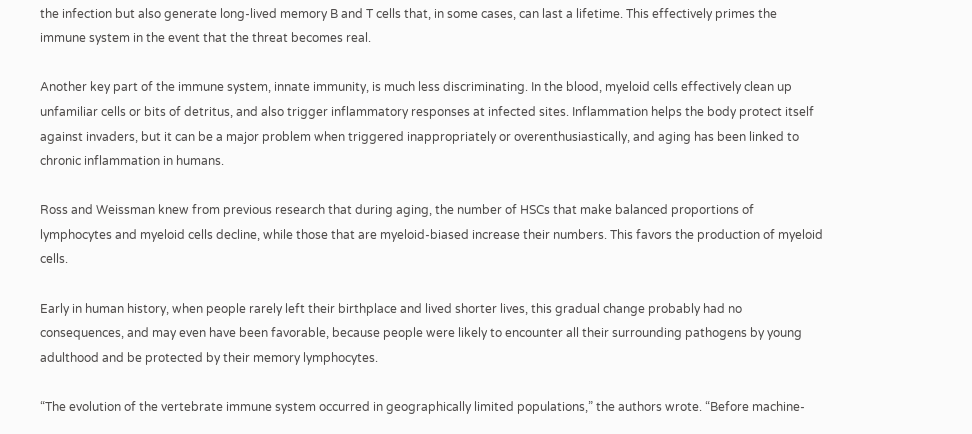the infection but also generate long-lived memory B and T cells that, in some cases, can last a lifetime. This effectively primes the immune system in the event that the threat becomes real.

Another key part of the immune system, innate immunity, is much less discriminating. In the blood, myeloid cells effectively clean up unfamiliar cells or bits of detritus, and also trigger inflammatory responses at infected sites. Inflammation helps the body protect itself against invaders, but it can be a major problem when triggered inappropriately or overenthusiastically, and aging has been linked to chronic inflammation in humans.

Ross and Weissman knew from previous research that during aging, the number of HSCs that make balanced proportions of lymphocytes and myeloid cells decline, while those that are myeloid-biased increase their numbers. This favors the production of myeloid cells.

Early in human history, when people rarely left their birthplace and lived shorter lives, this gradual change probably had no consequences, and may even have been favorable, because people were likely to encounter all their surrounding pathogens by young adulthood and be protected by their memory lymphocytes.

“The evolution of the vertebrate immune system occurred in geographically limited populations,” the authors wrote. “Before machine-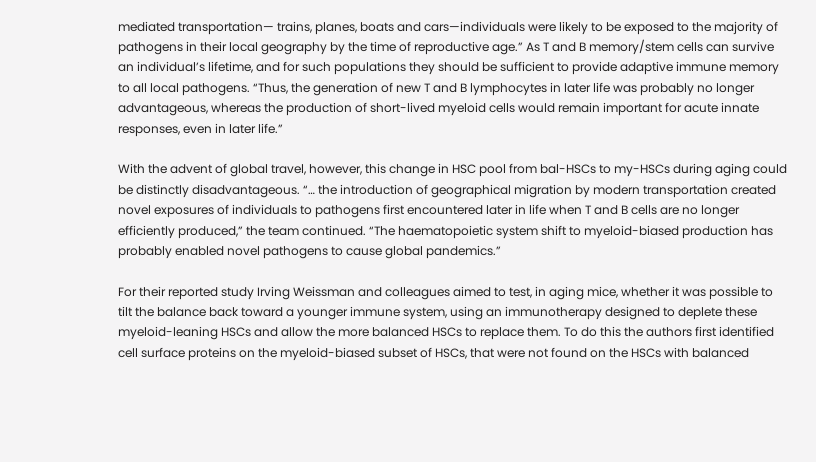mediated transportation— trains, planes, boats and cars—individuals were likely to be exposed to the majority of pathogens in their local geography by the time of reproductive age.” As T and B memory/stem cells can survive an individual’s lifetime, and for such populations they should be sufficient to provide adaptive immune memory to all local pathogens. “Thus, the generation of new T and B lymphocytes in later life was probably no longer advantageous, whereas the production of short-lived myeloid cells would remain important for acute innate responses, even in later life.”

With the advent of global travel, however, this change in HSC pool from bal-HSCs to my-HSCs during aging could be distinctly disadvantageous. “… the introduction of geographical migration by modern transportation created novel exposures of individuals to pathogens first encountered later in life when T and B cells are no longer efficiently produced,” the team continued. “The haematopoietic system shift to myeloid-biased production has probably enabled novel pathogens to cause global pandemics.”

For their reported study Irving Weissman and colleagues aimed to test, in aging mice, whether it was possible to tilt the balance back toward a younger immune system, using an immunotherapy designed to deplete these myeloid-leaning HSCs and allow the more balanced HSCs to replace them. To do this the authors first identified cell surface proteins on the myeloid-biased subset of HSCs, that were not found on the HSCs with balanced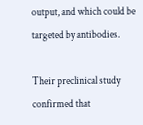output, and which could be targeted by antibodies.

Their preclinical study confirmed that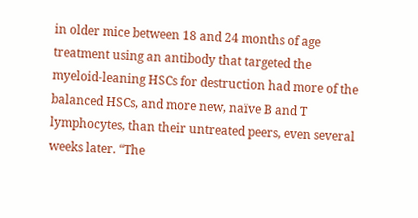in older mice between 18 and 24 months of age treatment using an antibody that targeted the myeloid-leaning HSCs for destruction had more of the balanced HSCs, and more new, naïve B and T lymphocytes, than their untreated peers, even several weeks later. “The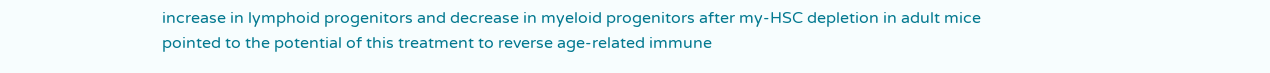increase in lymphoid progenitors and decrease in myeloid progenitors after my-HSC depletion in adult mice pointed to the potential of this treatment to reverse age-related immune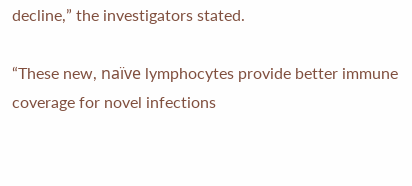decline,” the investigators stated.

“These new, naïve lymphocytes provide better immune coverage for novel infections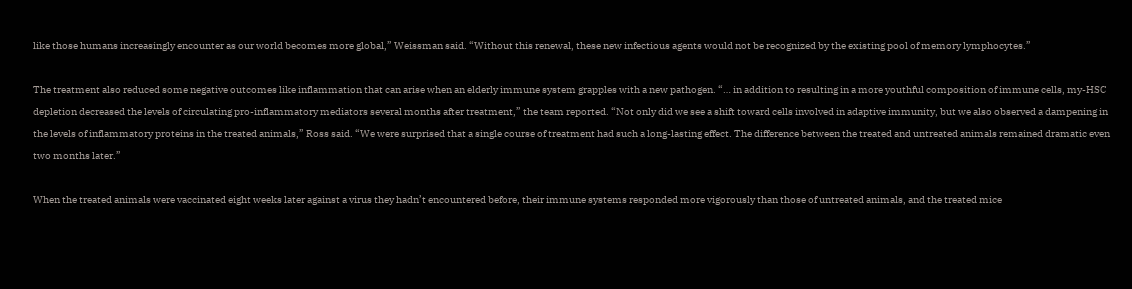like those humans increasingly encounter as our world becomes more global,” Weissman said. “Without this renewal, these new infectious agents would not be recognized by the existing pool of memory lymphocytes.”

The treatment also reduced some negative outcomes like inflammation that can arise when an elderly immune system grapples with a new pathogen. “… in addition to resulting in a more youthful composition of immune cells, my-HSC depletion decreased the levels of circulating pro-inflammatory mediators several months after treatment,” the team reported. “Not only did we see a shift toward cells involved in adaptive immunity, but we also observed a dampening in the levels of inflammatory proteins in the treated animals,” Ross said. “We were surprised that a single course of treatment had such a long-lasting effect. The difference between the treated and untreated animals remained dramatic even two months later.”

When the treated animals were vaccinated eight weeks later against a virus they hadn’t encountered before, their immune systems responded more vigorously than those of untreated animals, and the treated mice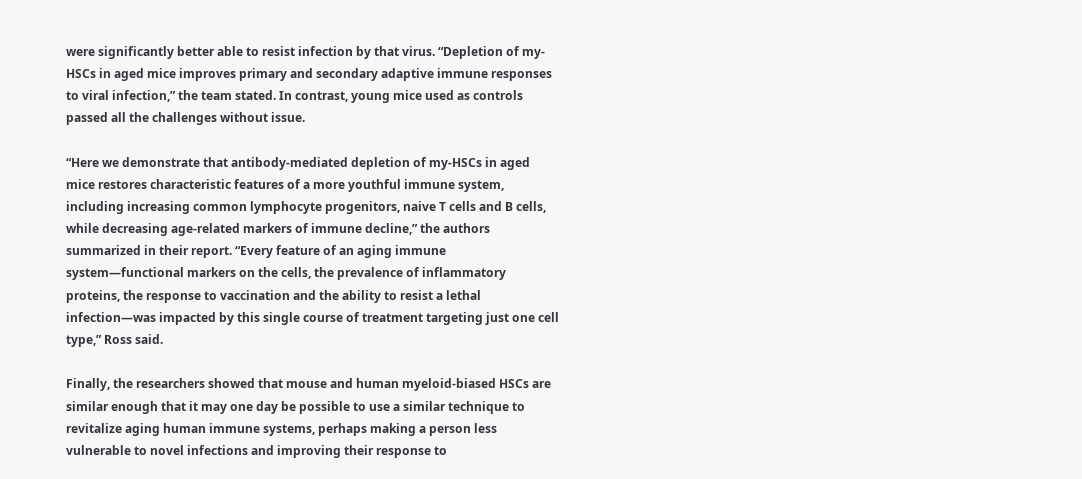were significantly better able to resist infection by that virus. “Depletion of my-HSCs in aged mice improves primary and secondary adaptive immune responses to viral infection,” the team stated. In contrast, young mice used as controls passed all the challenges without issue.

“Here we demonstrate that antibody-mediated depletion of my-HSCs in aged mice restores characteristic features of a more youthful immune system, including increasing common lymphocyte progenitors, naive T cells and B cells, while decreasing age-related markers of immune decline,” the authors summarized in their report. “Every feature of an aging immune system—functional markers on the cells, the prevalence of inflammatory proteins, the response to vaccination and the ability to resist a lethal infection—was impacted by this single course of treatment targeting just one cell type,” Ross said.

Finally, the researchers showed that mouse and human myeloid-biased HSCs are similar enough that it may one day be possible to use a similar technique to revitalize aging human immune systems, perhaps making a person less vulnerable to novel infections and improving their response to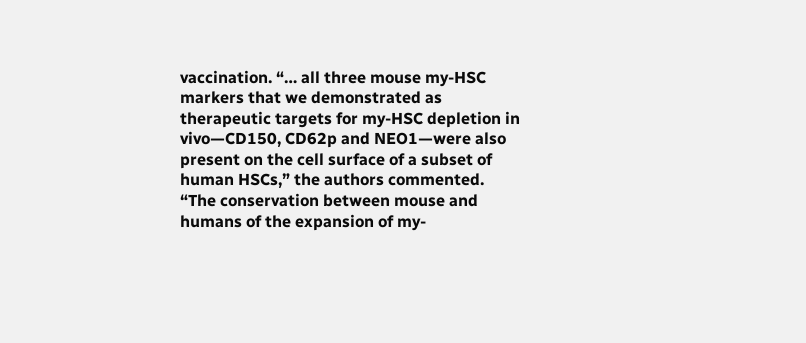vaccination. “… all three mouse my-HSC markers that we demonstrated as therapeutic targets for my-HSC depletion in vivo—CD150, CD62p and NEO1—were also present on the cell surface of a subset of human HSCs,” the authors commented. “The conservation between mouse and humans of the expansion of my-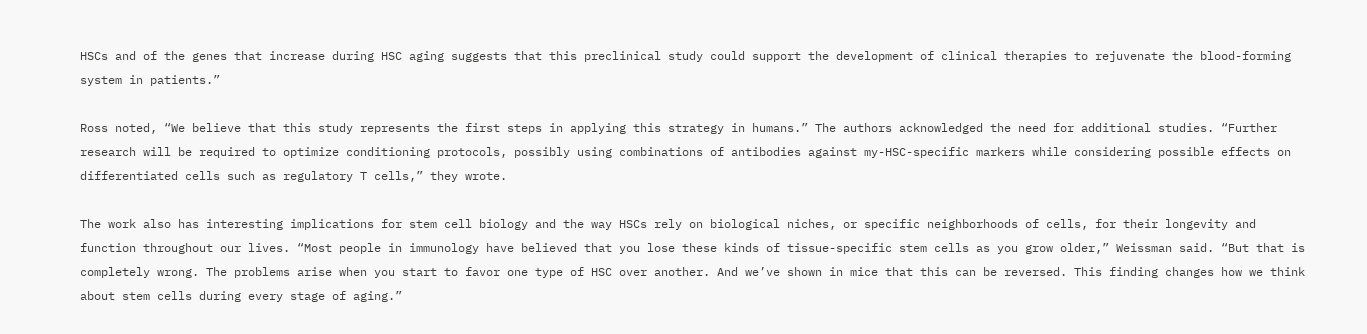HSCs and of the genes that increase during HSC aging suggests that this preclinical study could support the development of clinical therapies to rejuvenate the blood-forming system in patients.”

Ross noted, “We believe that this study represents the first steps in applying this strategy in humans.” The authors acknowledged the need for additional studies. “Further research will be required to optimize conditioning protocols, possibly using combinations of antibodies against my-HSC-specific markers while considering possible effects on differentiated cells such as regulatory T cells,” they wrote.

The work also has interesting implications for stem cell biology and the way HSCs rely on biological niches, or specific neighborhoods of cells, for their longevity and function throughout our lives. “Most people in immunology have believed that you lose these kinds of tissue-specific stem cells as you grow older,” Weissman said. “But that is completely wrong. The problems arise when you start to favor one type of HSC over another. And we’ve shown in mice that this can be reversed. This finding changes how we think about stem cells during every stage of aging.”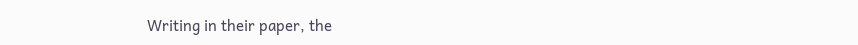Writing in their paper, the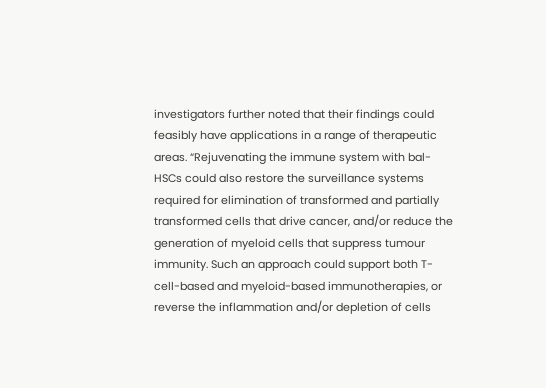investigators further noted that their findings could feasibly have applications in a range of therapeutic areas. “Rejuvenating the immune system with bal-HSCs could also restore the surveillance systems required for elimination of transformed and partially transformed cells that drive cancer, and/or reduce the generation of myeloid cells that suppress tumour immunity. Such an approach could support both T-cell-based and myeloid-based immunotherapies, or reverse the inflammation and/or depletion of cells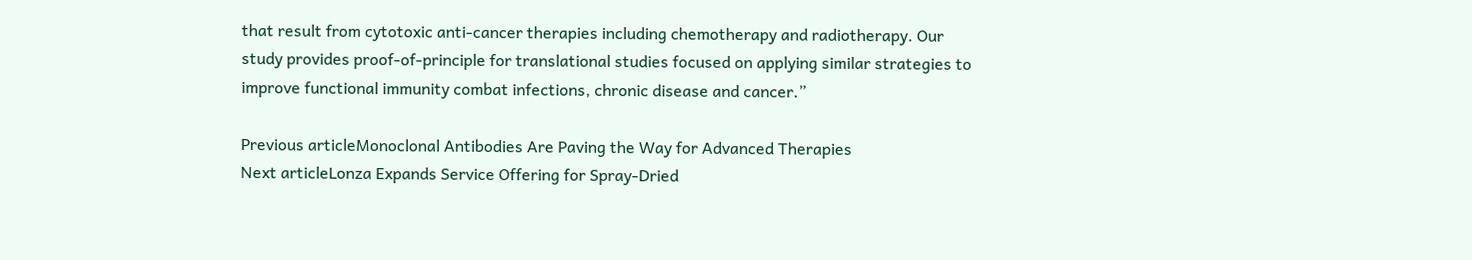that result from cytotoxic anti-cancer therapies including chemotherapy and radiotherapy. Our study provides proof-of-principle for translational studies focused on applying similar strategies to improve functional immunity combat infections, chronic disease and cancer.”

Previous articleMonoclonal Antibodies Are Paving the Way for Advanced Therapies
Next articleLonza Expands Service Offering for Spray-Dried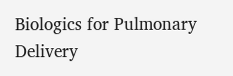Biologics for Pulmonary Delivery